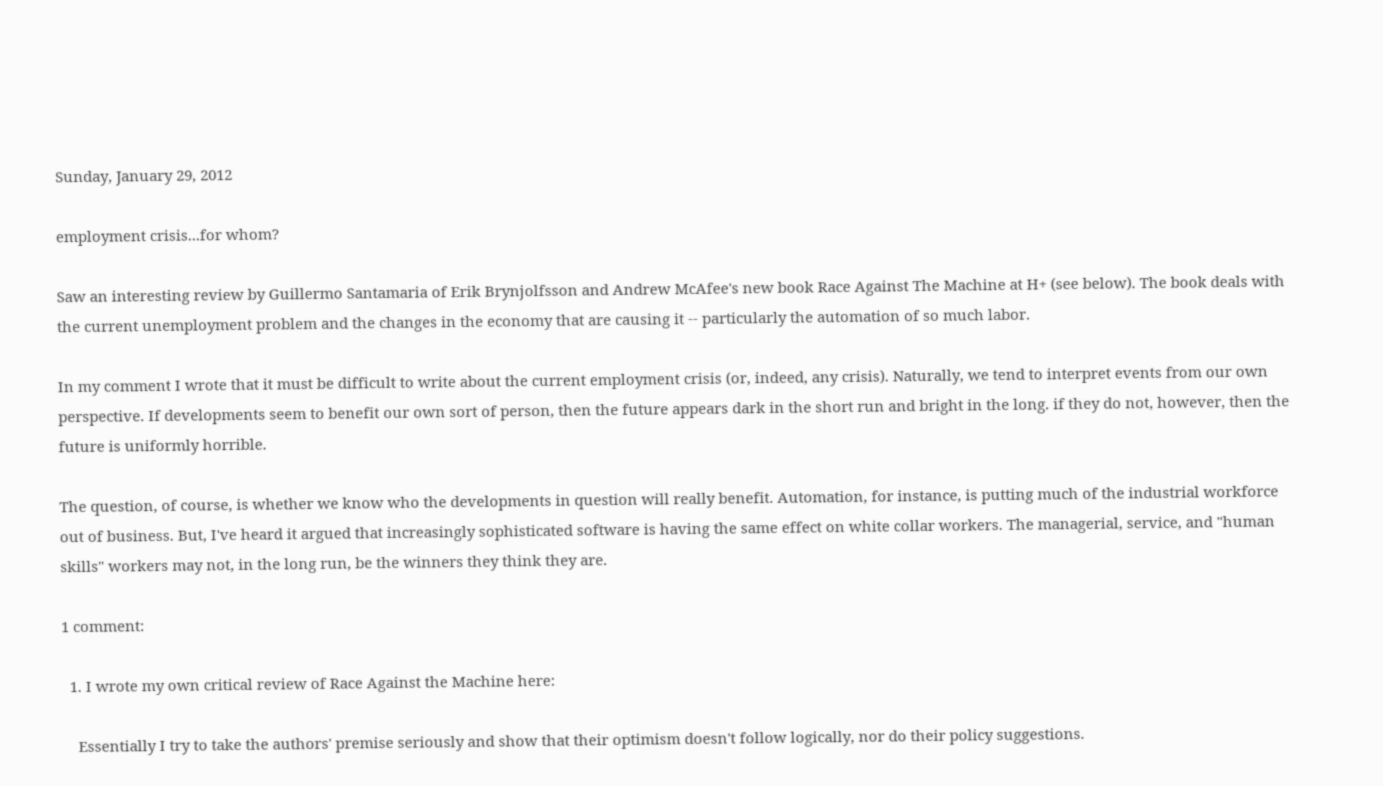Sunday, January 29, 2012

employment crisis...for whom?

Saw an interesting review by Guillermo Santamaria of Erik Brynjolfsson and Andrew McAfee's new book Race Against The Machine at H+ (see below). The book deals with the current unemployment problem and the changes in the economy that are causing it -- particularly the automation of so much labor.

In my comment I wrote that it must be difficult to write about the current employment crisis (or, indeed, any crisis). Naturally, we tend to interpret events from our own perspective. If developments seem to benefit our own sort of person, then the future appears dark in the short run and bright in the long. if they do not, however, then the future is uniformly horrible.

The question, of course, is whether we know who the developments in question will really benefit. Automation, for instance, is putting much of the industrial workforce out of business. But, I've heard it argued that increasingly sophisticated software is having the same effect on white collar workers. The managerial, service, and "human skills" workers may not, in the long run, be the winners they think they are.

1 comment:

  1. I wrote my own critical review of Race Against the Machine here:

    Essentially I try to take the authors' premise seriously and show that their optimism doesn't follow logically, nor do their policy suggestions.